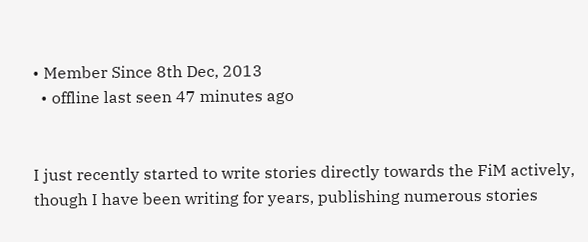• Member Since 8th Dec, 2013
  • offline last seen 47 minutes ago


I just recently started to write stories directly towards the FiM actively, though I have been writing for years, publishing numerous stories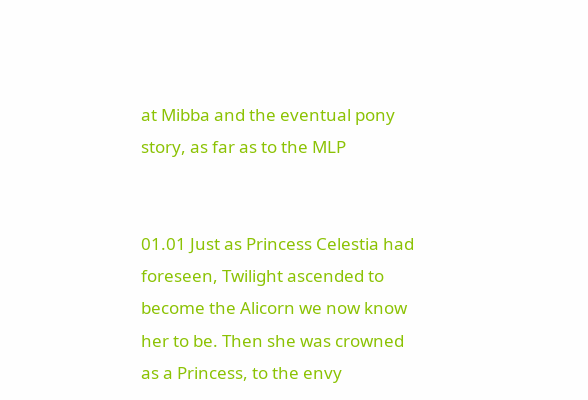at Mibba and the eventual pony story, as far as to the MLP


01.01 Just as Princess Celestia had foreseen, Twilight ascended to become the Alicorn we now know her to be. Then she was crowned as a Princess, to the envy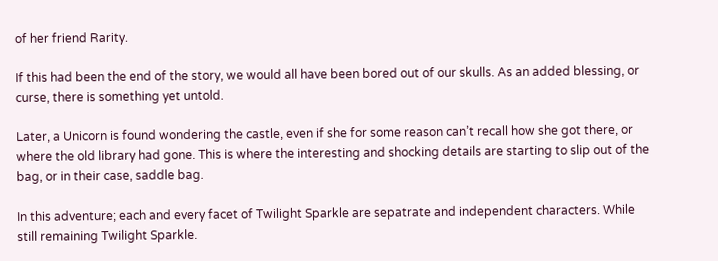of her friend Rarity.

If this had been the end of the story, we would all have been bored out of our skulls. As an added blessing, or curse, there is something yet untold.

Later, a Unicorn is found wondering the castle, even if she for some reason can’t recall how she got there, or where the old library had gone. This is where the interesting and shocking details are starting to slip out of the bag, or in their case, saddle bag.

In this adventure; each and every facet of Twilight Sparkle are sepatrate and independent characters. While still remaining Twilight Sparkle.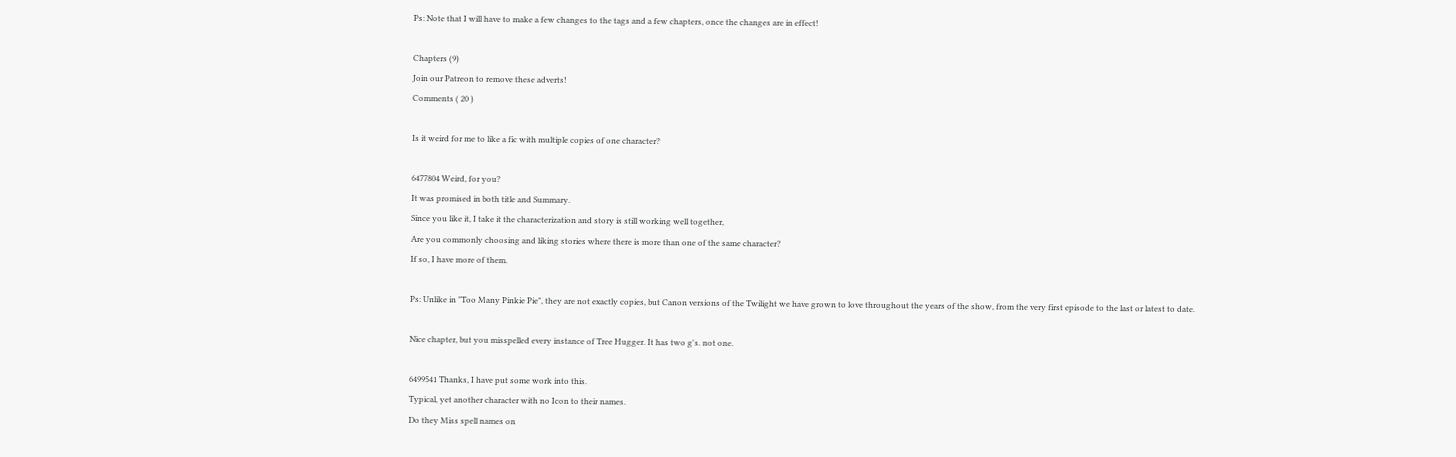Ps: Note that I will have to make a few changes to the tags and a few chapters, once the changes are in effect!

Chapters (9)
Join our Patreon to remove these adverts!
Comments ( 20 )

Is it weird for me to like a fic with multiple copies of one character?

6477804 Weird, for you?
It was promised in both title and Summary.
Since you like it, I take it the characterization and story is still working well together,
Are you commonly choosing and liking stories where there is more than one of the same character?
If so, I have more of them.

Ps: Unlike in "Too Many Pinkie Pie", they are not exactly copies, but Canon versions of the Twilight we have grown to love throughout the years of the show, from the very first episode to the last or latest to date.

Nice chapter, but you misspelled every instance of Tree Hugger. It has two g's. not one.

6499541 Thanks, I have put some work into this.
Typical, yet another character with no Icon to their names.
Do they Miss spell names on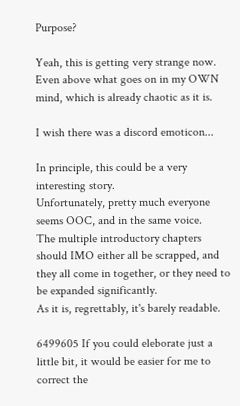Purpose?

Yeah, this is getting very strange now. Even above what goes on in my OWN mind, which is already chaotic as it is.

I wish there was a discord emoticon...

In principle, this could be a very interesting story.
Unfortunately, pretty much everyone seems OOC, and in the same voice.
The multiple introductory chapters should IMO either all be scrapped, and they all come in together, or they need to be expanded significantly.
As it is, regrettably, it's barely readable.

6499605 If you could eleborate just a little bit, it would be easier for me to correct the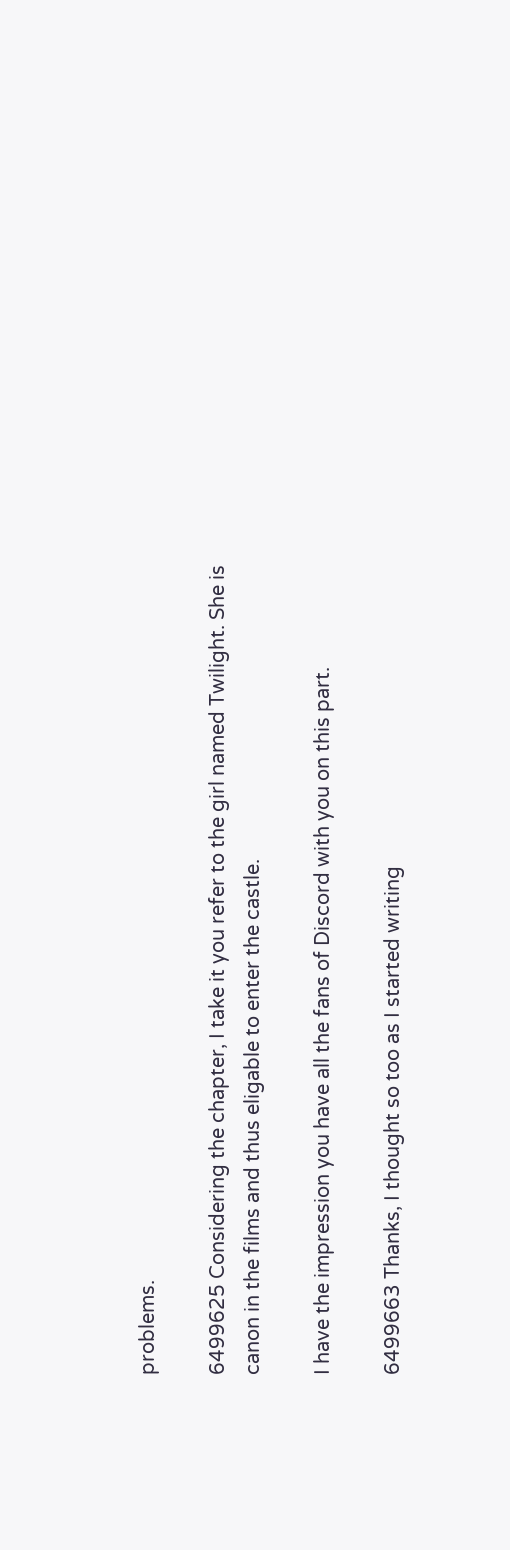problems.

6499625 Considering the chapter, I take it you refer to the girl named Twilight. She is canon in the films and thus eligable to enter the castle.

I have the impression you have all the fans of Discord with you on this part.

6499663 Thanks, I thought so too as I started writing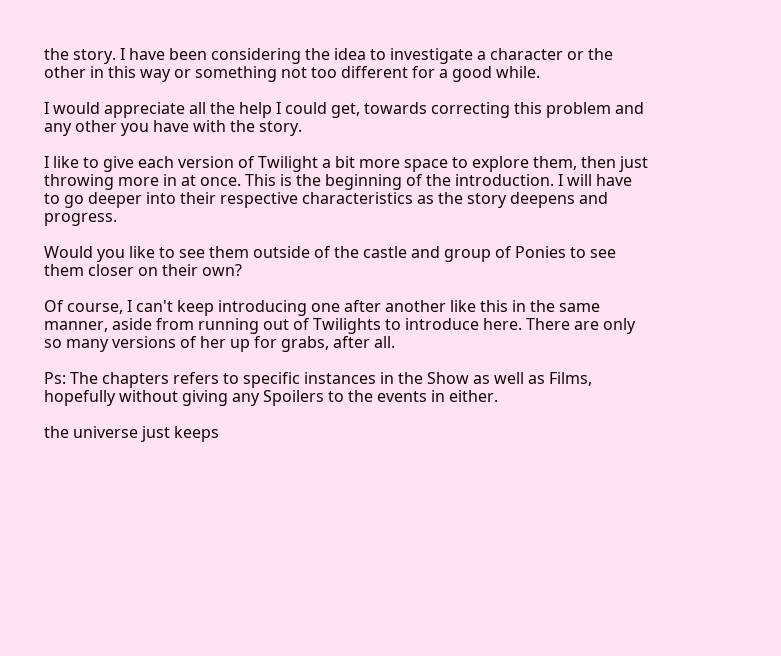the story. I have been considering the idea to investigate a character or the other in this way or something not too different for a good while.

I would appreciate all the help I could get, towards correcting this problem and any other you have with the story.

I like to give each version of Twilight a bit more space to explore them, then just throwing more in at once. This is the beginning of the introduction. I will have to go deeper into their respective characteristics as the story deepens and progress.

Would you like to see them outside of the castle and group of Ponies to see them closer on their own?

Of course, I can't keep introducing one after another like this in the same manner, aside from running out of Twilights to introduce here. There are only so many versions of her up for grabs, after all.

Ps: The chapters refers to specific instances in the Show as well as Films, hopefully without giving any Spoilers to the events in either.

the universe just keeps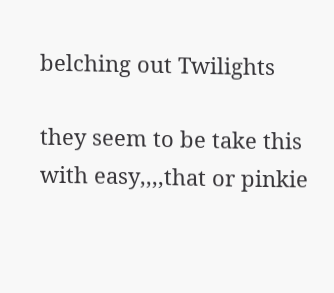belching out Twilights

they seem to be take this with easy,,,,that or pinkie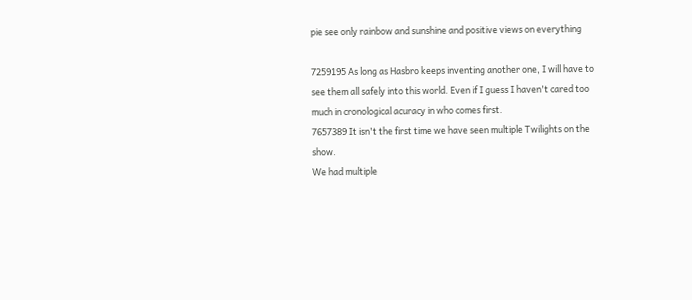pie see only rainbow and sunshine and positive views on everything

7259195 As long as Hasbro keeps inventing another one, I will have to see them all safely into this world. Even if I guess I haven't cared too much in cronological acuracy in who comes first.
7657389 It isn't the first time we have seen multiple Twilights on the show.
We had multiple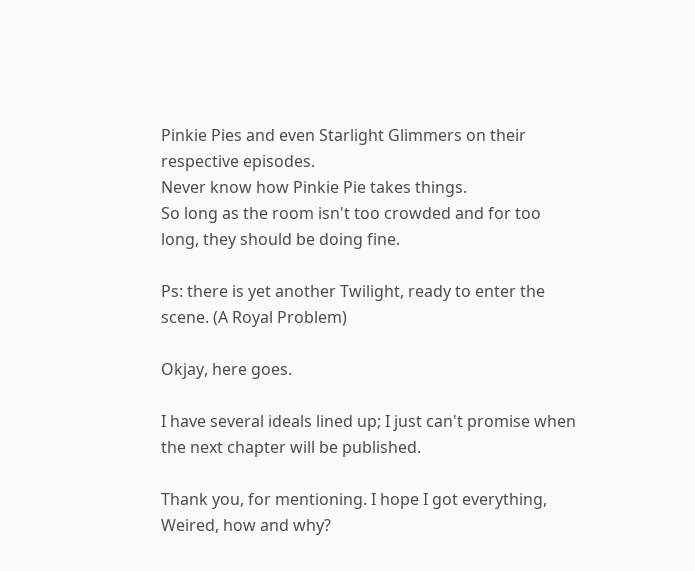Pinkie Pies and even Starlight Glimmers on their respective episodes.
Never know how Pinkie Pie takes things.
So long as the room isn't too crowded and for too long, they should be doing fine.

Ps: there is yet another Twilight, ready to enter the scene. (A Royal Problem)

Okjay, here goes.

I have several ideals lined up; I just can't promise when the next chapter will be published.

Thank you, for mentioning. I hope I got everything,
Weired, how and why?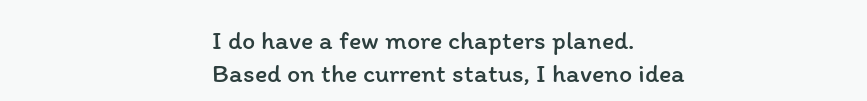I do have a few more chapters planed.
Based on the current status, I haveno idea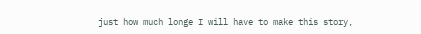just how much longe I will have to make this story,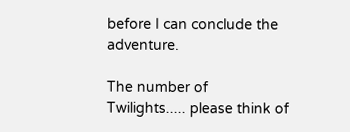before I can conclude the adventure.

The number of Twilights..... please think of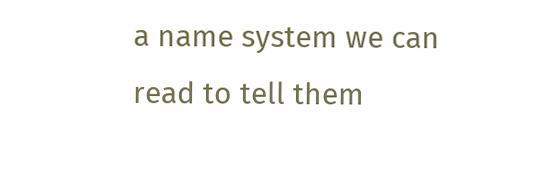a name system we can read to tell them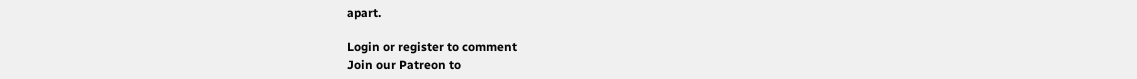apart.

Login or register to comment
Join our Patreon to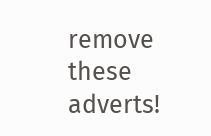remove these adverts!